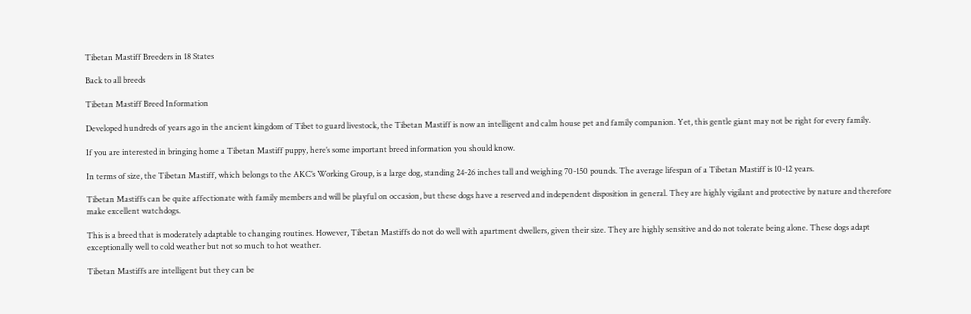Tibetan Mastiff Breeders in 18 States

Back to all breeds

Tibetan Mastiff Breed Information

Developed hundreds of years ago in the ancient kingdom of Tibet to guard livestock, the Tibetan Mastiff is now an intelligent and calm house pet and family companion. Yet, this gentle giant may not be right for every family.

If you are interested in bringing home a Tibetan Mastiff puppy, here’s some important breed information you should know.

In terms of size, the Tibetan Mastiff, which belongs to the AKC’s Working Group, is a large dog, standing 24-26 inches tall and weighing 70-150 pounds. The average lifespan of a Tibetan Mastiff is 10-12 years.

Tibetan Mastiffs can be quite affectionate with family members and will be playful on occasion, but these dogs have a reserved and independent disposition in general. They are highly vigilant and protective by nature and therefore make excellent watchdogs.

This is a breed that is moderately adaptable to changing routines. However, Tibetan Mastiffs do not do well with apartment dwellers, given their size. They are highly sensitive and do not tolerate being alone. These dogs adapt exceptionally well to cold weather but not so much to hot weather.

Tibetan Mastiffs are intelligent but they can be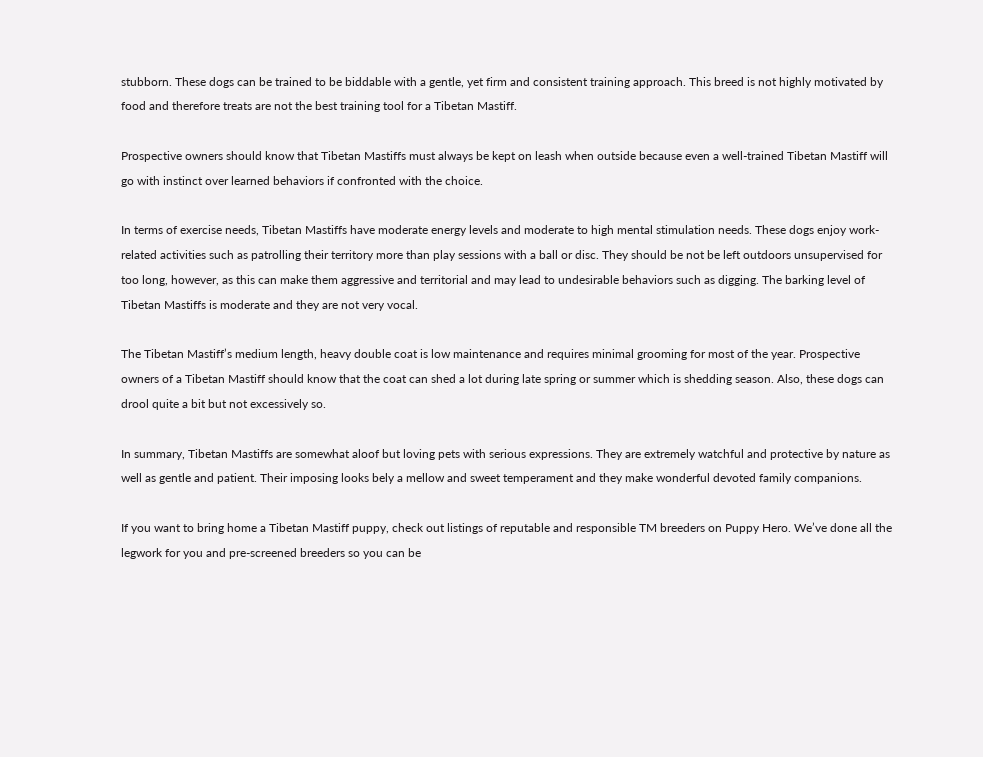stubborn. These dogs can be trained to be biddable with a gentle, yet firm and consistent training approach. This breed is not highly motivated by food and therefore treats are not the best training tool for a Tibetan Mastiff.

Prospective owners should know that Tibetan Mastiffs must always be kept on leash when outside because even a well-trained Tibetan Mastiff will go with instinct over learned behaviors if confronted with the choice.

In terms of exercise needs, Tibetan Mastiffs have moderate energy levels and moderate to high mental stimulation needs. These dogs enjoy work-related activities such as patrolling their territory more than play sessions with a ball or disc. They should be not be left outdoors unsupervised for too long, however, as this can make them aggressive and territorial and may lead to undesirable behaviors such as digging. The barking level of Tibetan Mastiffs is moderate and they are not very vocal.

The Tibetan Mastiff’s medium length, heavy double coat is low maintenance and requires minimal grooming for most of the year. Prospective owners of a Tibetan Mastiff should know that the coat can shed a lot during late spring or summer which is shedding season. Also, these dogs can drool quite a bit but not excessively so.

In summary, Tibetan Mastiffs are somewhat aloof but loving pets with serious expressions. They are extremely watchful and protective by nature as well as gentle and patient. Their imposing looks bely a mellow and sweet temperament and they make wonderful devoted family companions.

If you want to bring home a Tibetan Mastiff puppy, check out listings of reputable and responsible TM breeders on Puppy Hero. We’ve done all the legwork for you and pre-screened breeders so you can be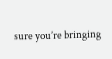sure you’re bringing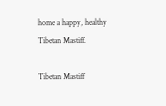home a happy, healthy Tibetan Mastiff.

Tibetan Mastiff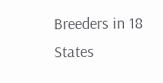Breeders in 18 States